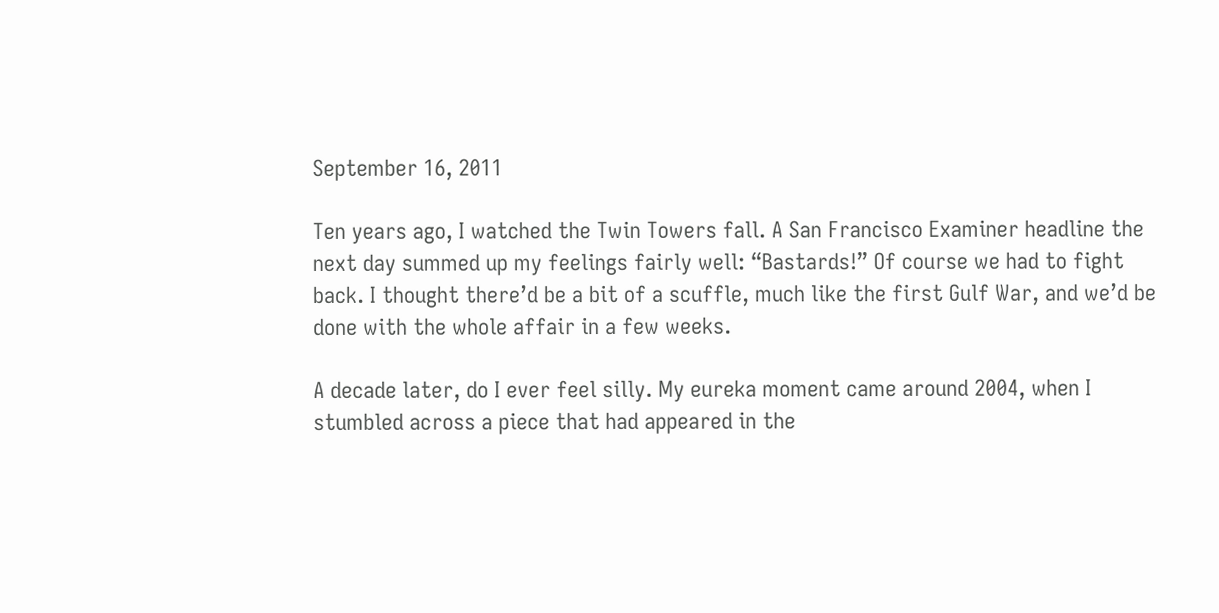September 16, 2011

Ten years ago, I watched the Twin Towers fall. A San Francisco Examiner headline the next day summed up my feelings fairly well: “Bastards!” Of course we had to fight back. I thought there’d be a bit of a scuffle, much like the first Gulf War, and we’d be done with the whole affair in a few weeks.

A decade later, do I ever feel silly. My eureka moment came around 2004, when I stumbled across a piece that had appeared in the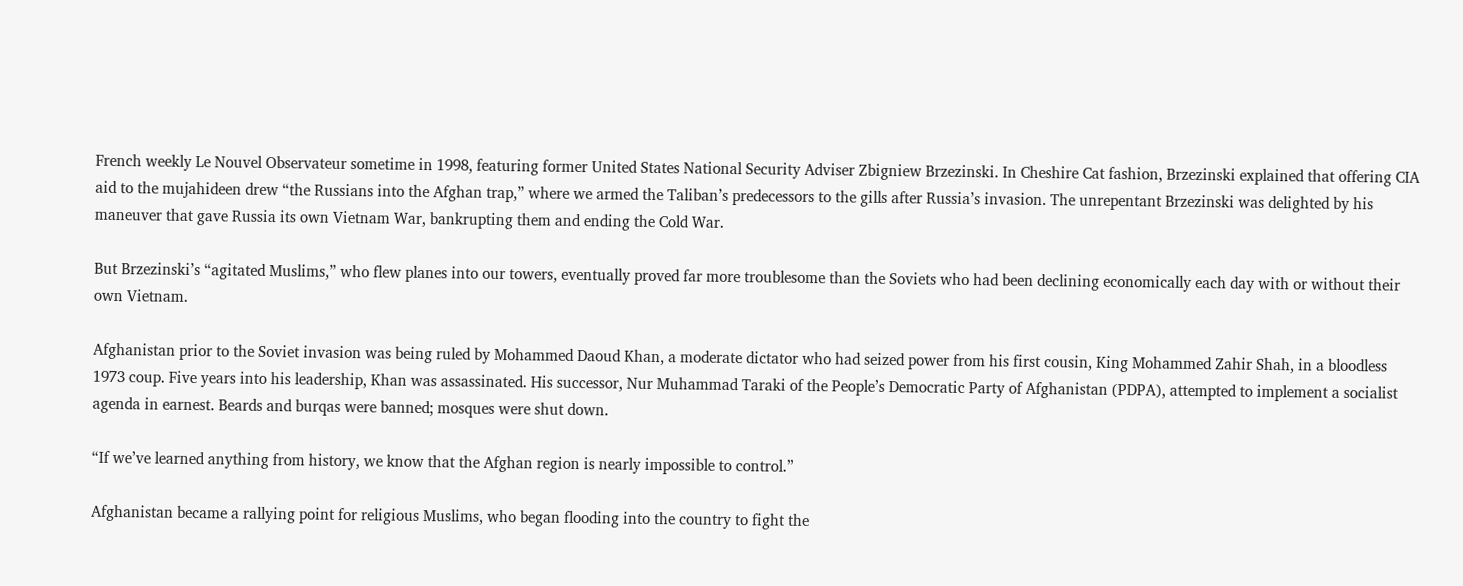French weekly Le Nouvel Observateur sometime in 1998, featuring former United States National Security Adviser Zbigniew Brzezinski. In Cheshire Cat fashion, Brzezinski explained that offering CIA aid to the mujahideen drew “the Russians into the Afghan trap,” where we armed the Taliban’s predecessors to the gills after Russia’s invasion. The unrepentant Brzezinski was delighted by his maneuver that gave Russia its own Vietnam War, bankrupting them and ending the Cold War.

But Brzezinski’s “agitated Muslims,” who flew planes into our towers, eventually proved far more troublesome than the Soviets who had been declining economically each day with or without their own Vietnam.

Afghanistan prior to the Soviet invasion was being ruled by Mohammed Daoud Khan, a moderate dictator who had seized power from his first cousin, King Mohammed Zahir Shah, in a bloodless 1973 coup. Five years into his leadership, Khan was assassinated. His successor, Nur Muhammad Taraki of the People’s Democratic Party of Afghanistan (PDPA), attempted to implement a socialist agenda in earnest. Beards and burqas were banned; mosques were shut down.

“If we’ve learned anything from history, we know that the Afghan region is nearly impossible to control.”

Afghanistan became a rallying point for religious Muslims, who began flooding into the country to fight the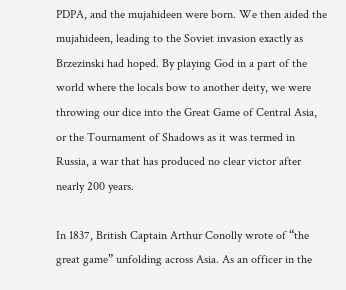PDPA, and the mujahideen were born. We then aided the mujahideen, leading to the Soviet invasion exactly as Brzezinski had hoped. By playing God in a part of the world where the locals bow to another deity, we were throwing our dice into the Great Game of Central Asia, or the Tournament of Shadows as it was termed in Russia, a war that has produced no clear victor after nearly 200 years.

In 1837, British Captain Arthur Conolly wrote of “the great game” unfolding across Asia. As an officer in the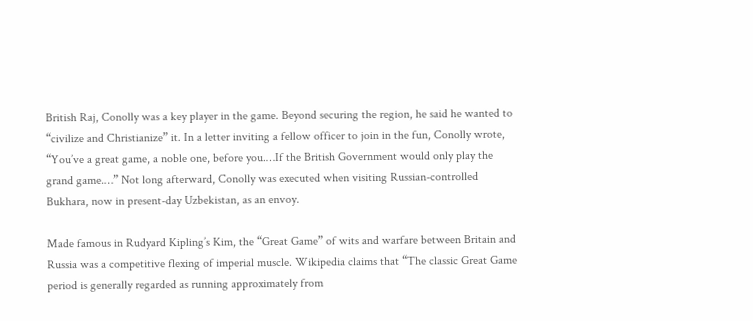British Raj, Conolly was a key player in the game. Beyond securing the region, he said he wanted to “civilize and Christianize” it. In a letter inviting a fellow officer to join in the fun, Conolly wrote, “You’ve a great game, a noble one, before you.…If the British Government would only play the grand game.…” Not long afterward, Conolly was executed when visiting Russian-controlled Bukhara, now in present-day Uzbekistan, as an envoy.

Made famous in Rudyard Kipling’s Kim, the “Great Game” of wits and warfare between Britain and Russia was a competitive flexing of imperial muscle. Wikipedia claims that “The classic Great Game period is generally regarded as running approximately from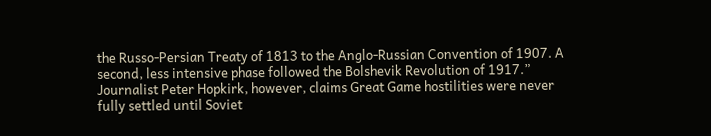the Russo-Persian Treaty of 1813 to the Anglo-Russian Convention of 1907. A second, less intensive phase followed the Bolshevik Revolution of 1917.” Journalist Peter Hopkirk, however, claims Great Game hostilities were never fully settled until Soviet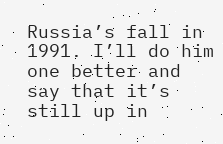Russia’s fall in 1991. I’ll do him one better and say that it’s still up in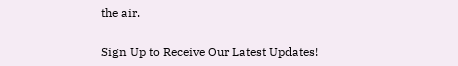the air.


Sign Up to Receive Our Latest Updates!